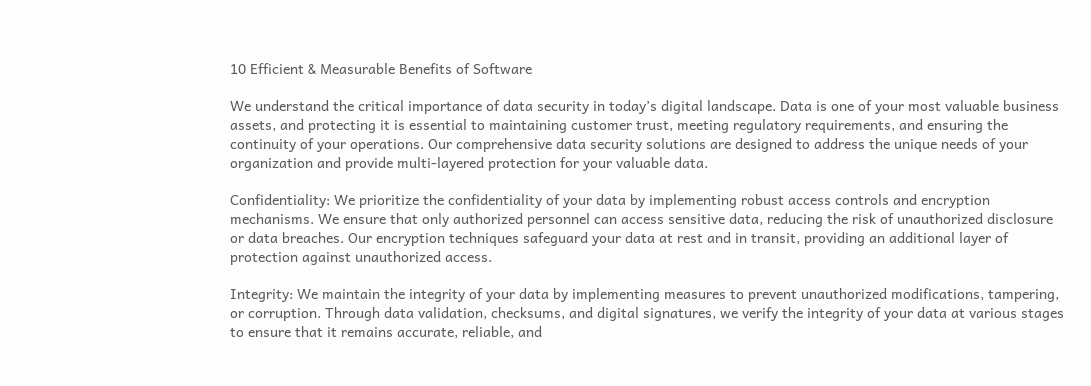10 Efficient & Measurable Benefits of Software

We understand the critical importance of data security in today’s digital landscape. Data is one of your most valuable business assets, and protecting it is essential to maintaining customer trust, meeting regulatory requirements, and ensuring the continuity of your operations. Our comprehensive data security solutions are designed to address the unique needs of your organization and provide multi-layered protection for your valuable data.

Confidentiality: We prioritize the confidentiality of your data by implementing robust access controls and encryption mechanisms. We ensure that only authorized personnel can access sensitive data, reducing the risk of unauthorized disclosure or data breaches. Our encryption techniques safeguard your data at rest and in transit, providing an additional layer of protection against unauthorized access.

Integrity: We maintain the integrity of your data by implementing measures to prevent unauthorized modifications, tampering, or corruption. Through data validation, checksums, and digital signatures, we verify the integrity of your data at various stages to ensure that it remains accurate, reliable, and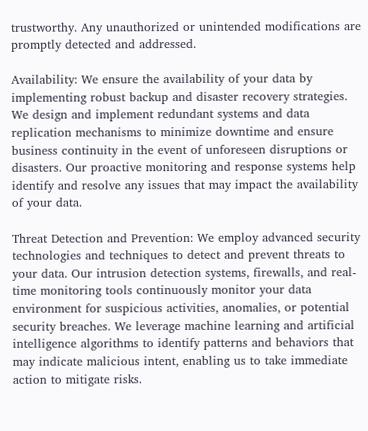trustworthy. Any unauthorized or unintended modifications are promptly detected and addressed.

Availability: We ensure the availability of your data by implementing robust backup and disaster recovery strategies. We design and implement redundant systems and data replication mechanisms to minimize downtime and ensure business continuity in the event of unforeseen disruptions or disasters. Our proactive monitoring and response systems help identify and resolve any issues that may impact the availability of your data.

Threat Detection and Prevention: We employ advanced security technologies and techniques to detect and prevent threats to your data. Our intrusion detection systems, firewalls, and real-time monitoring tools continuously monitor your data environment for suspicious activities, anomalies, or potential security breaches. We leverage machine learning and artificial intelligence algorithms to identify patterns and behaviors that may indicate malicious intent, enabling us to take immediate action to mitigate risks.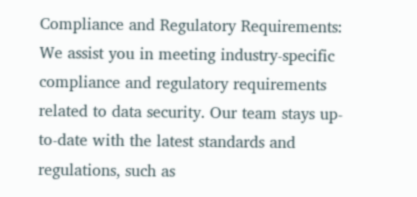Compliance and Regulatory Requirements: We assist you in meeting industry-specific compliance and regulatory requirements related to data security. Our team stays up-to-date with the latest standards and regulations, such as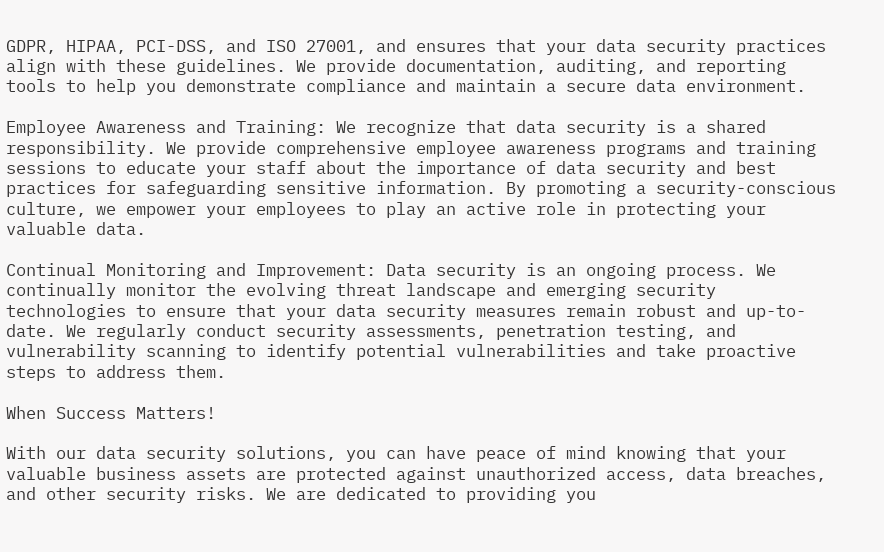GDPR, HIPAA, PCI-DSS, and ISO 27001, and ensures that your data security practices align with these guidelines. We provide documentation, auditing, and reporting tools to help you demonstrate compliance and maintain a secure data environment.

Employee Awareness and Training: We recognize that data security is a shared responsibility. We provide comprehensive employee awareness programs and training sessions to educate your staff about the importance of data security and best practices for safeguarding sensitive information. By promoting a security-conscious culture, we empower your employees to play an active role in protecting your valuable data.

Continual Monitoring and Improvement: Data security is an ongoing process. We continually monitor the evolving threat landscape and emerging security technologies to ensure that your data security measures remain robust and up-to-date. We regularly conduct security assessments, penetration testing, and vulnerability scanning to identify potential vulnerabilities and take proactive steps to address them.

When Success Matters!

With our data security solutions, you can have peace of mind knowing that your valuable business assets are protected against unauthorized access, data breaches, and other security risks. We are dedicated to providing you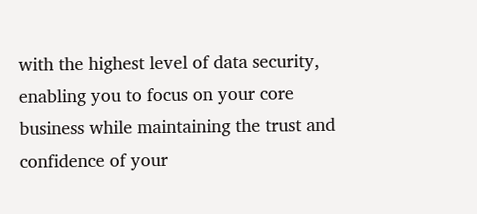with the highest level of data security, enabling you to focus on your core business while maintaining the trust and confidence of your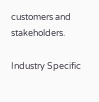customers and stakeholders.

Industry Specific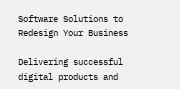Software Solutions to Redesign Your Business

Delivering successful digital products and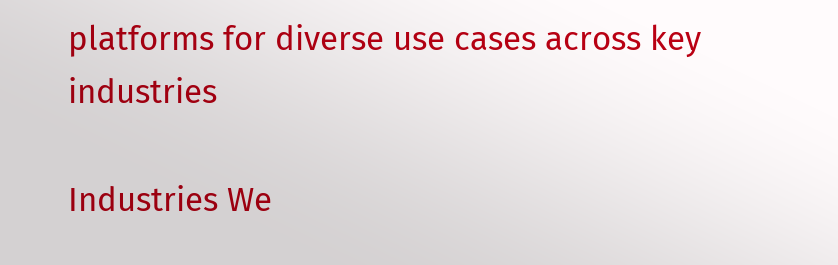platforms for diverse use cases across key industries

Industries We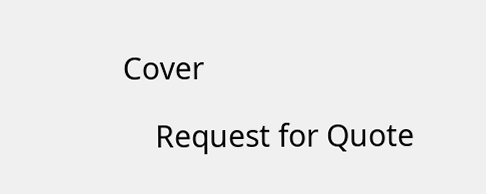Cover

    Request for Quote